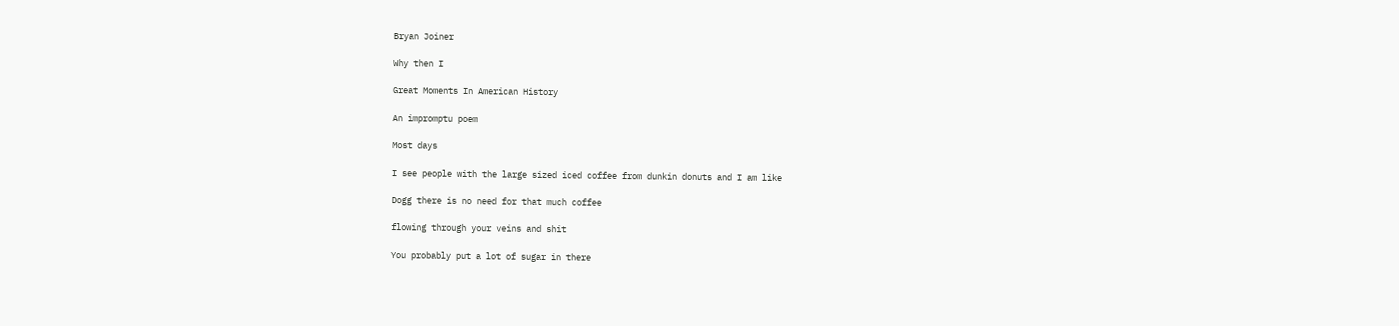Bryan Joiner

Why then I

Great Moments In American History

An impromptu poem

Most days

I see people with the large sized iced coffee from dunkin donuts and I am like

Dogg there is no need for that much coffee

flowing through your veins and shit

You probably put a lot of sugar in there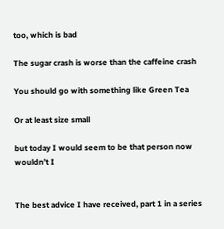too, which is bad

The sugar crash is worse than the caffeine crash

You should go with something like Green Tea

Or at least size small

but today I would seem to be that person now wouldn’t I


The best advice I have received, part 1 in a series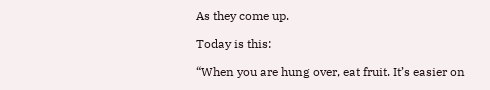As they come up.

Today is this:

“When you are hung over, eat fruit. It’s easier on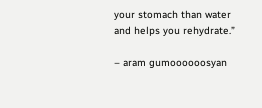your stomach than water and helps you rehydrate.”

– aram gumoooooosyan